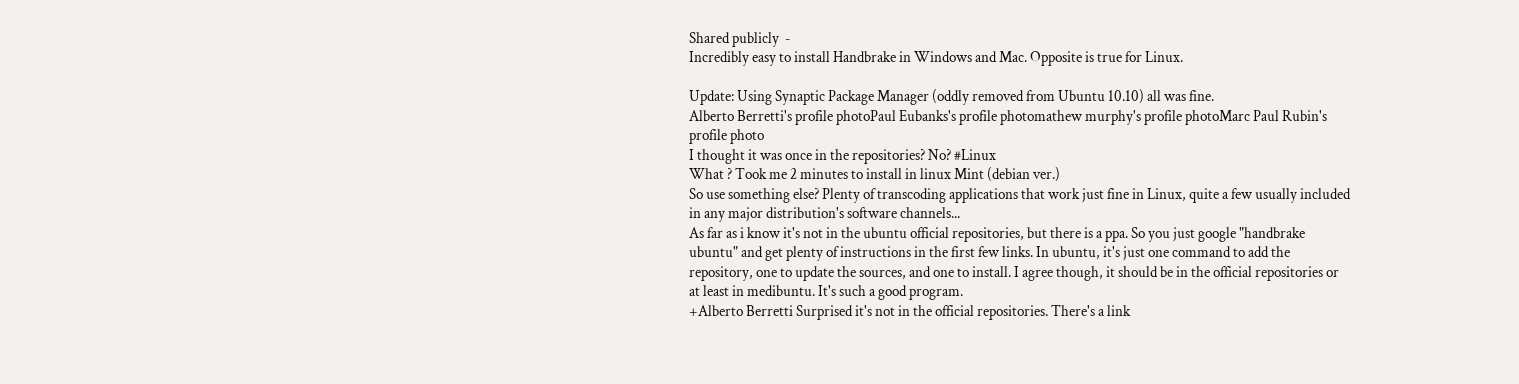Shared publicly  -
Incredibly easy to install Handbrake in Windows and Mac. Opposite is true for Linux.

Update: Using Synaptic Package Manager (oddly removed from Ubuntu 10.10) all was fine.
Alberto Berretti's profile photoPaul Eubanks's profile photomathew murphy's profile photoMarc Paul Rubin's profile photo
I thought it was once in the repositories? No? #Linux
What ? Took me 2 minutes to install in linux Mint (debian ver.)
So use something else? Plenty of transcoding applications that work just fine in Linux, quite a few usually included in any major distribution's software channels...
As far as i know it's not in the ubuntu official repositories, but there is a ppa. So you just google "handbrake ubuntu" and get plenty of instructions in the first few links. In ubuntu, it's just one command to add the repository, one to update the sources, and one to install. I agree though, it should be in the official repositories or at least in medibuntu. It's such a good program.
+Alberto Berretti Surprised it's not in the official repositories. There's a link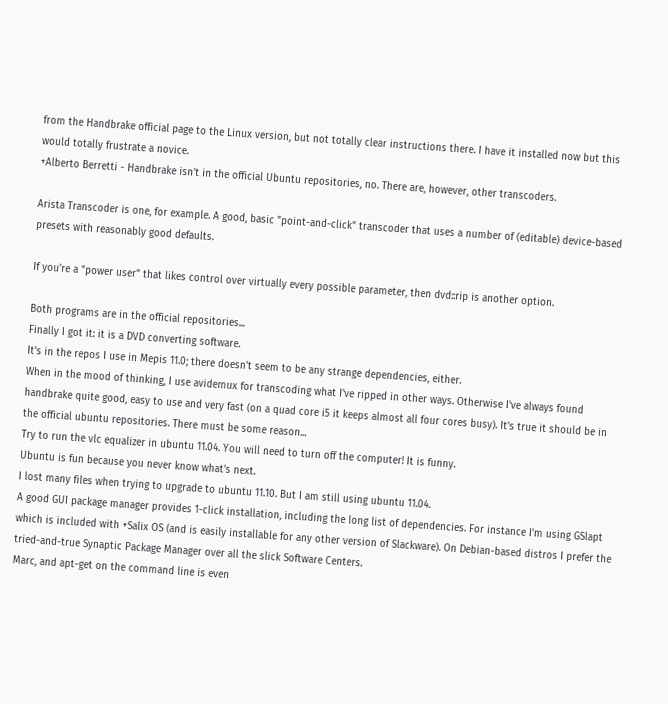from the Handbrake official page to the Linux version, but not totally clear instructions there. I have it installed now but this would totally frustrate a novice.
+Alberto Berretti - Handbrake isn't in the official Ubuntu repositories, no. There are, however, other transcoders.

Arista Transcoder is one, for example. A good, basic "point-and-click" transcoder that uses a number of (editable) device-based presets with reasonably good defaults.

If you're a "power user" that likes control over virtually every possible parameter, then dvd::rip is another option.

Both programs are in the official repositories...
Finally I got it: it is a DVD converting software.
It's in the repos I use in Mepis 11.0; there doesn't seem to be any strange dependencies, either.
When in the mood of thinking, I use avidemux for transcoding what I've ripped in other ways. Otherwise I've always found handbrake quite good, easy to use and very fast (on a quad core i5 it keeps almost all four cores busy). It's true it should be in the official ubuntu repositories. There must be some reason...
Try to run the vlc equalizer in ubuntu 11.04. You will need to turn off the computer! It is funny.
Ubuntu is fun because you never know what's next.
I lost many files when trying to upgrade to ubuntu 11.10. But I am still using ubuntu 11.04.
A good GUI package manager provides 1-click installation, including the long list of dependencies. For instance I'm using GSlapt which is included with +Salix OS (and is easily installable for any other version of Slackware). On Debian-based distros I prefer the tried-and-true Synaptic Package Manager over all the slick Software Centers.
Marc, and apt-get on the command line is even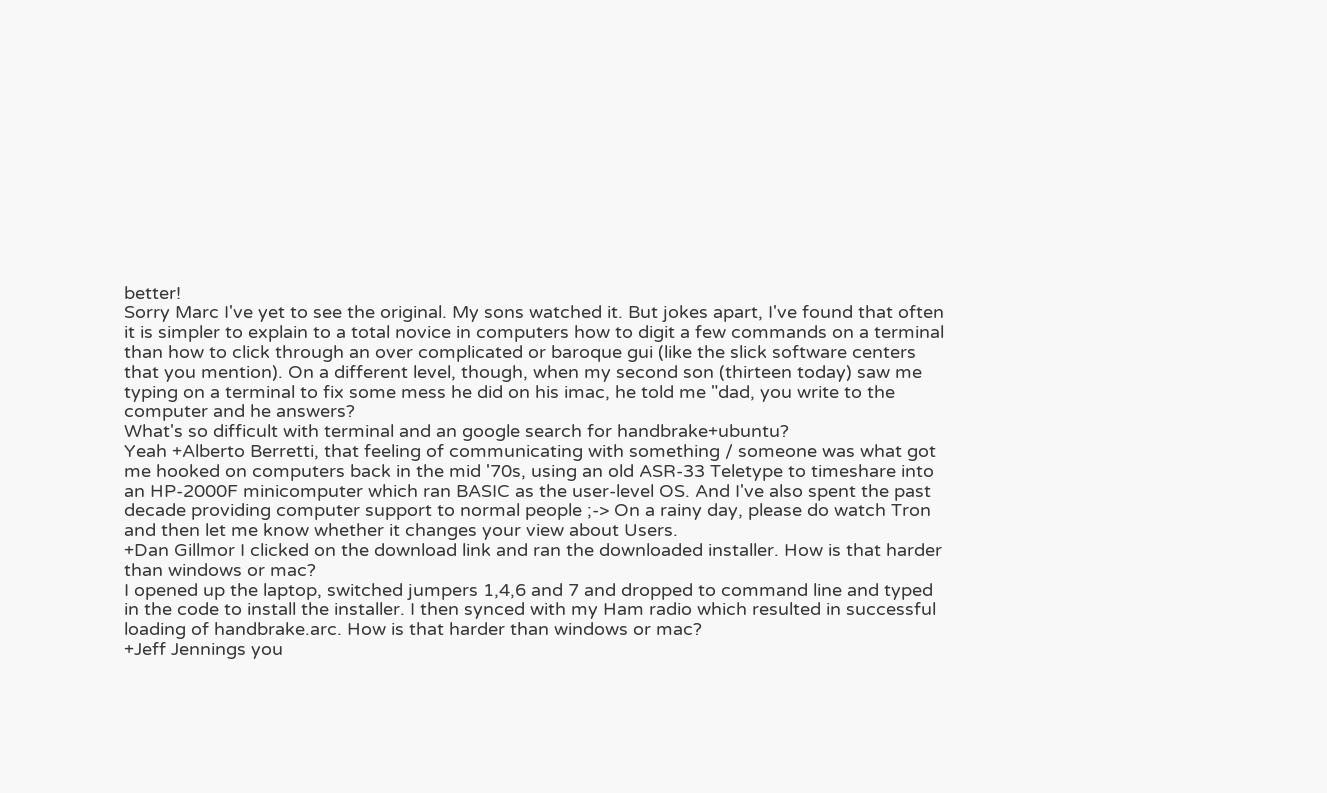better!
Sorry Marc I've yet to see the original. My sons watched it. But jokes apart, I've found that often it is simpler to explain to a total novice in computers how to digit a few commands on a terminal than how to click through an over complicated or baroque gui (like the slick software centers that you mention). On a different level, though, when my second son (thirteen today) saw me typing on a terminal to fix some mess he did on his imac, he told me "dad, you write to the computer and he answers?
What's so difficult with terminal and an google search for handbrake+ubuntu?
Yeah +Alberto Berretti, that feeling of communicating with something / someone was what got me hooked on computers back in the mid '70s, using an old ASR-33 Teletype to timeshare into an HP-2000F minicomputer which ran BASIC as the user-level OS. And I've also spent the past decade providing computer support to normal people ;-> On a rainy day, please do watch Tron and then let me know whether it changes your view about Users.
+Dan Gillmor I clicked on the download link and ran the downloaded installer. How is that harder than windows or mac?
I opened up the laptop, switched jumpers 1,4,6 and 7 and dropped to command line and typed in the code to install the installer. I then synced with my Ham radio which resulted in successful loading of handbrake.arc. How is that harder than windows or mac?
+Jeff Jennings you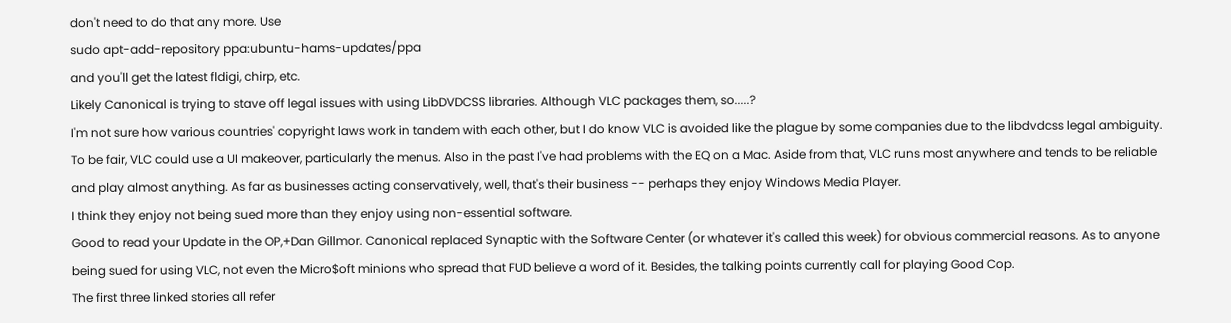don't need to do that any more. Use
sudo apt-add-repository ppa:ubuntu-hams-updates/ppa
and you'll get the latest fldigi, chirp, etc.
Likely Canonical is trying to stave off legal issues with using LibDVDCSS libraries. Although VLC packages them, so.....?
I'm not sure how various countries' copyright laws work in tandem with each other, but I do know VLC is avoided like the plague by some companies due to the libdvdcss legal ambiguity.
To be fair, VLC could use a UI makeover, particularly the menus. Also in the past I've had problems with the EQ on a Mac. Aside from that, VLC runs most anywhere and tends to be reliable and play almost anything. As far as businesses acting conservatively, well, that's their business -- perhaps they enjoy Windows Media Player.
I think they enjoy not being sued more than they enjoy using non-essential software.
Good to read your Update in the OP,+Dan Gillmor. Canonical replaced Synaptic with the Software Center (or whatever it's called this week) for obvious commercial reasons. As to anyone being sued for using VLC, not even the Micro$oft minions who spread that FUD believe a word of it. Besides, the talking points currently call for playing Good Cop.
The first three linked stories all refer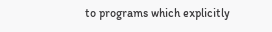to programs which explicitly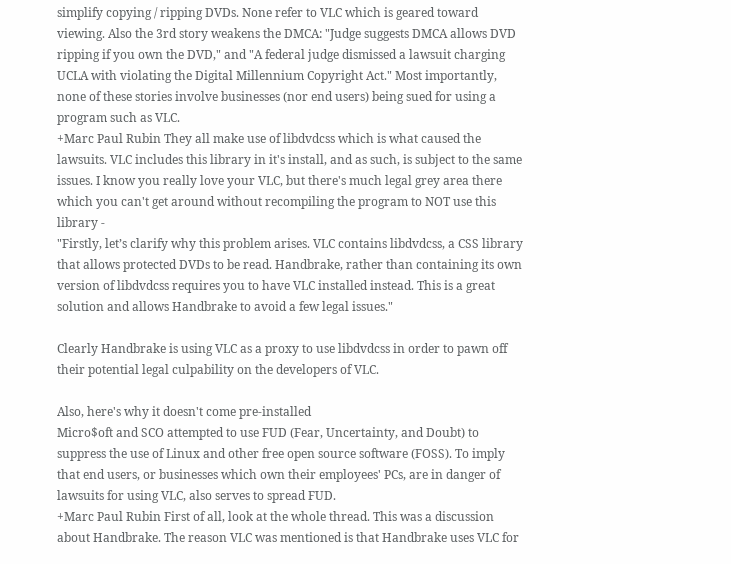simplify copying / ripping DVDs. None refer to VLC which is geared toward viewing. Also the 3rd story weakens the DMCA: "Judge suggests DMCA allows DVD ripping if you own the DVD," and "A federal judge dismissed a lawsuit charging UCLA with violating the Digital Millennium Copyright Act." Most importantly, none of these stories involve businesses (nor end users) being sued for using a program such as VLC.
+Marc Paul Rubin They all make use of libdvdcss which is what caused the lawsuits. VLC includes this library in it's install, and as such, is subject to the same issues. I know you really love your VLC, but there's much legal grey area there which you can't get around without recompiling the program to NOT use this library -
"Firstly, let’s clarify why this problem arises. VLC contains libdvdcss, a CSS library that allows protected DVDs to be read. Handbrake, rather than containing its own version of libdvdcss requires you to have VLC installed instead. This is a great solution and allows Handbrake to avoid a few legal issues."

Clearly Handbrake is using VLC as a proxy to use libdvdcss in order to pawn off their potential legal culpability on the developers of VLC.

Also, here's why it doesn't come pre-installed
Micro$oft and SCO attempted to use FUD (Fear, Uncertainty, and Doubt) to suppress the use of Linux and other free open source software (FOSS). To imply that end users, or businesses which own their employees' PCs, are in danger of lawsuits for using VLC, also serves to spread FUD.
+Marc Paul Rubin First of all, look at the whole thread. This was a discussion about Handbrake. The reason VLC was mentioned is that Handbrake uses VLC for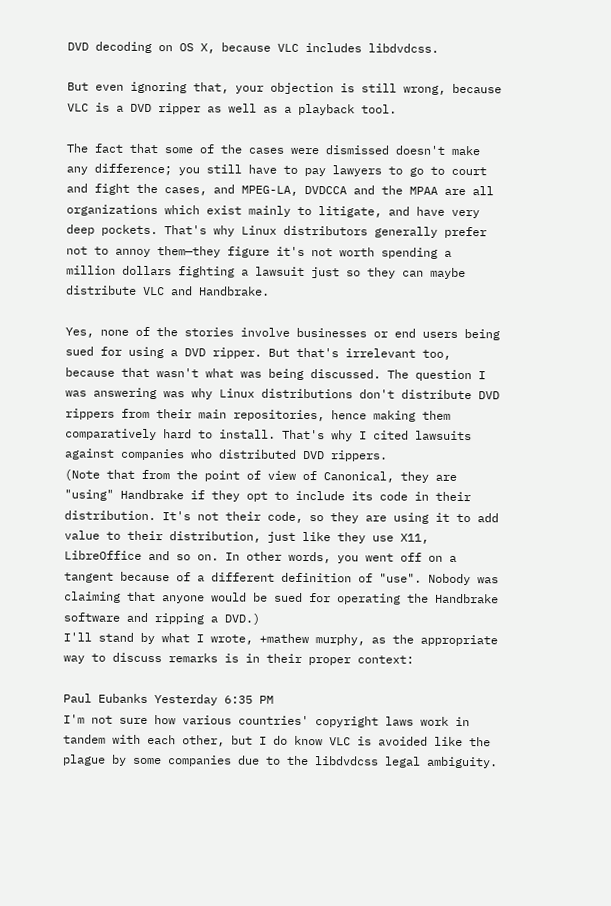DVD decoding on OS X, because VLC includes libdvdcss.

But even ignoring that, your objection is still wrong, because VLC is a DVD ripper as well as a playback tool.

The fact that some of the cases were dismissed doesn't make any difference; you still have to pay lawyers to go to court and fight the cases, and MPEG-LA, DVDCCA and the MPAA are all organizations which exist mainly to litigate, and have very deep pockets. That's why Linux distributors generally prefer not to annoy them—they figure it's not worth spending a million dollars fighting a lawsuit just so they can maybe distribute VLC and Handbrake.

Yes, none of the stories involve businesses or end users being sued for using a DVD ripper. But that's irrelevant too, because that wasn't what was being discussed. The question I was answering was why Linux distributions don't distribute DVD rippers from their main repositories, hence making them comparatively hard to install. That's why I cited lawsuits against companies who distributed DVD rippers.
(Note that from the point of view of Canonical, they are "using" Handbrake if they opt to include its code in their distribution. It's not their code, so they are using it to add value to their distribution, just like they use X11, LibreOffice and so on. In other words, you went off on a tangent because of a different definition of "use". Nobody was claiming that anyone would be sued for operating the Handbrake software and ripping a DVD.)
I'll stand by what I wrote, +mathew murphy, as the appropriate way to discuss remarks is in their proper context:

Paul Eubanks Yesterday 6:35 PM
I'm not sure how various countries' copyright laws work in tandem with each other, but I do know VLC is avoided like the plague by some companies due to the libdvdcss legal ambiguity.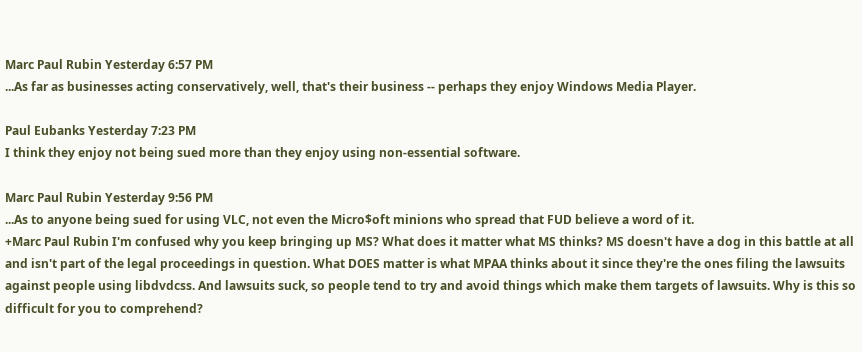Marc Paul Rubin Yesterday 6:57 PM
...As far as businesses acting conservatively, well, that's their business -- perhaps they enjoy Windows Media Player.

Paul Eubanks Yesterday 7:23 PM
I think they enjoy not being sued more than they enjoy using non-essential software.

Marc Paul Rubin Yesterday 9:56 PM
...As to anyone being sued for using VLC, not even the Micro$oft minions who spread that FUD believe a word of it.
+Marc Paul Rubin I'm confused why you keep bringing up MS? What does it matter what MS thinks? MS doesn't have a dog in this battle at all and isn't part of the legal proceedings in question. What DOES matter is what MPAA thinks about it since they're the ones filing the lawsuits against people using libdvdcss. And lawsuits suck, so people tend to try and avoid things which make them targets of lawsuits. Why is this so difficult for you to comprehend?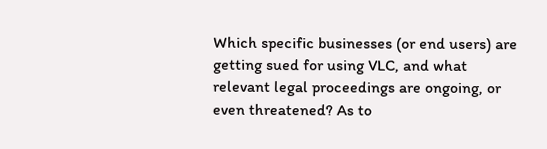Which specific businesses (or end users) are getting sued for using VLC, and what relevant legal proceedings are ongoing, or even threatened? As to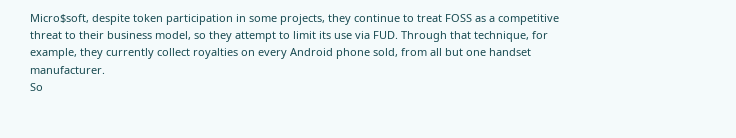Micro$soft, despite token participation in some projects, they continue to treat FOSS as a competitive threat to their business model, so they attempt to limit its use via FUD. Through that technique, for example, they currently collect royalties on every Android phone sold, from all but one handset manufacturer.
So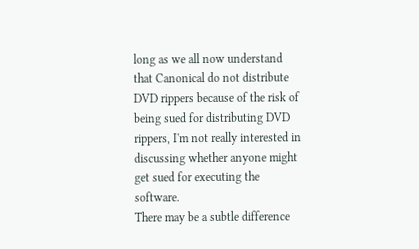long as we all now understand that Canonical do not distribute DVD rippers because of the risk of being sued for distributing DVD rippers, I'm not really interested in discussing whether anyone might get sued for executing the software.
There may be a subtle difference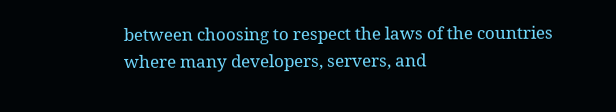between choosing to respect the laws of the countries where many developers, servers, and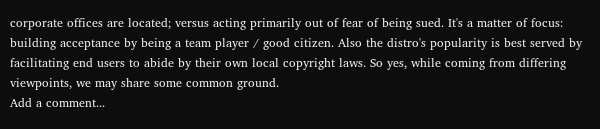corporate offices are located; versus acting primarily out of fear of being sued. It's a matter of focus: building acceptance by being a team player / good citizen. Also the distro's popularity is best served by facilitating end users to abide by their own local copyright laws. So yes, while coming from differing viewpoints, we may share some common ground.
Add a comment...